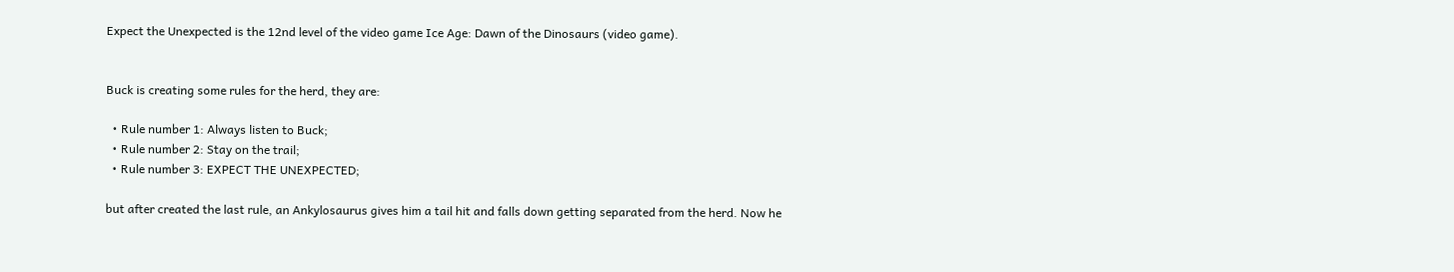Expect the Unexpected is the 12nd level of the video game Ice Age: Dawn of the Dinosaurs (video game).


Buck is creating some rules for the herd, they are:

  • Rule number 1: Always listen to Buck;
  • Rule number 2: Stay on the trail;
  • Rule number 3: EXPECT THE UNEXPECTED;

but after created the last rule, an Ankylosaurus gives him a tail hit and falls down getting separated from the herd. Now he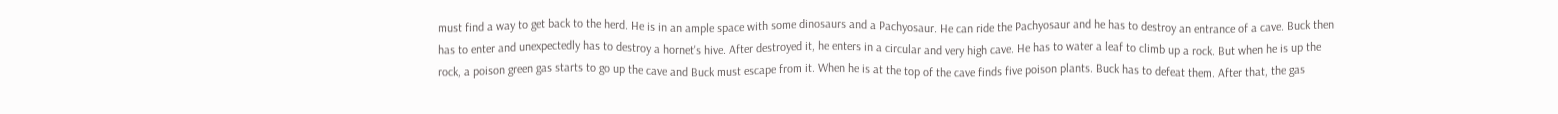must find a way to get back to the herd. He is in an ample space with some dinosaurs and a Pachyosaur. He can ride the Pachyosaur and he has to destroy an entrance of a cave. Buck then has to enter and unexpectedly has to destroy a hornet's hive. After destroyed it, he enters in a circular and very high cave. He has to water a leaf to climb up a rock. But when he is up the rock, a poison green gas starts to go up the cave and Buck must escape from it. When he is at the top of the cave finds five poison plants. Buck has to defeat them. After that, the gas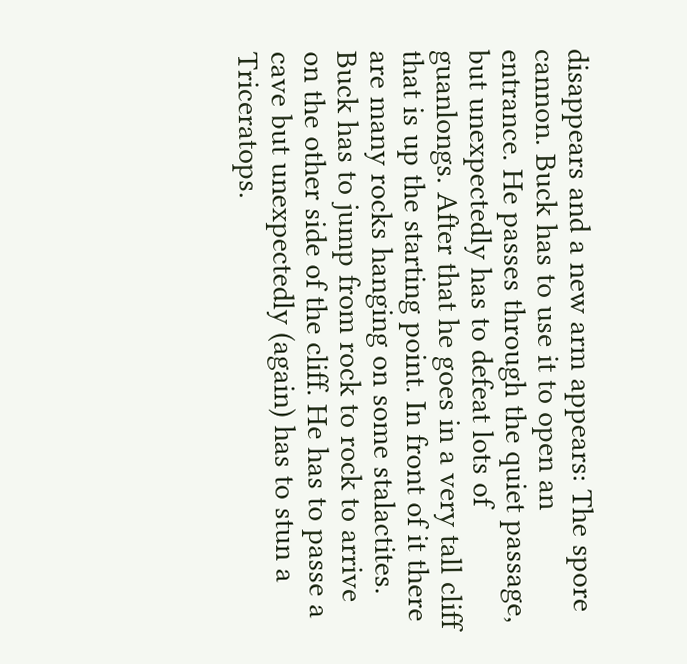disappears and a new arm appears: The spore cannon. Buck has to use it to open an entrance. He passes through the quiet passage, but unexpectedly has to defeat lots of guanlongs. After that he goes in a very tall cliff that is up the starting point. In front of it there are many rocks hanging on some stalactites. Buck has to jump from rock to rock to arrive on the other side of the cliff. He has to passe a cave but unexpectedly (again) has to stun a Triceratops.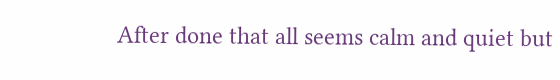After done that all seems calm and quiet but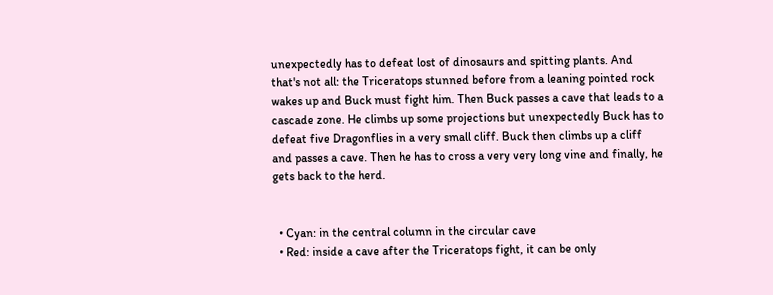unexpectedly has to defeat lost of dinosaurs and spitting plants. And that's not all: the Triceratops stunned before from a leaning pointed rock wakes up and Buck must fight him. Then Buck passes a cave that leads to a cascade zone. He climbs up some projections but unexpectedly Buck has to defeat five Dragonflies in a very small cliff. Buck then climbs up a cliff and passes a cave. Then he has to cross a very very long vine and finally, he gets back to the herd.


  • Cyan: in the central column in the circular cave
  • Red: inside a cave after the Triceratops fight, it can be only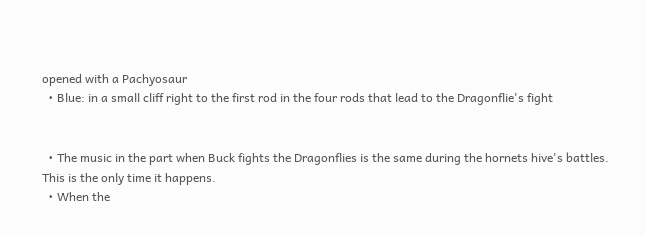opened with a Pachyosaur
  • Blue: in a small cliff right to the first rod in the four rods that lead to the Dragonflie's fight


  • The music in the part when Buck fights the Dragonflies is the same during the hornets hive's battles. This is the only time it happens.
  • When the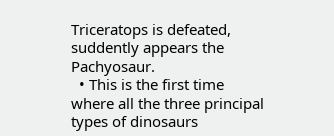Triceratops is defeated, suddently appears the Pachyosaur.
  • This is the first time where all the three principal types of dinosaurs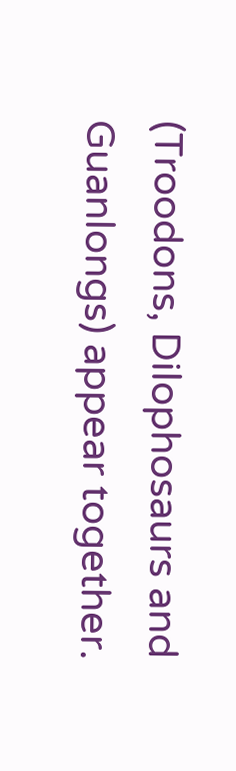(Troodons, Dilophosaurs and Guanlongs) appear together.